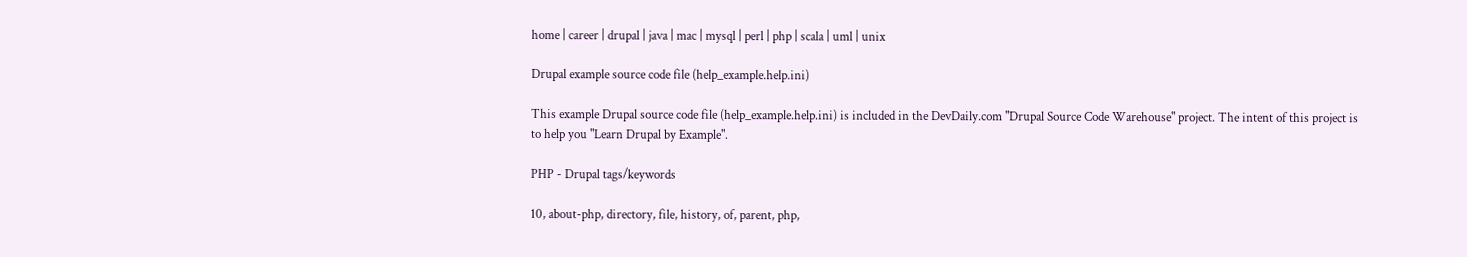home | career | drupal | java | mac | mysql | perl | php | scala | uml | unix

Drupal example source code file (help_example.help.ini)

This example Drupal source code file (help_example.help.ini) is included in the DevDaily.com "Drupal Source Code Warehouse" project. The intent of this project is to help you "Learn Drupal by Example".

PHP - Drupal tags/keywords

10, about-php, directory, file, history, of, parent, php,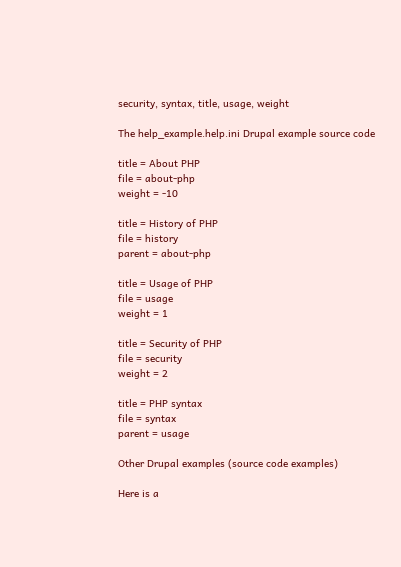security, syntax, title, usage, weight

The help_example.help.ini Drupal example source code

title = About PHP
file = about-php
weight = -10

title = History of PHP
file = history
parent = about-php

title = Usage of PHP
file = usage
weight = 1

title = Security of PHP
file = security
weight = 2

title = PHP syntax
file = syntax
parent = usage

Other Drupal examples (source code examples)

Here is a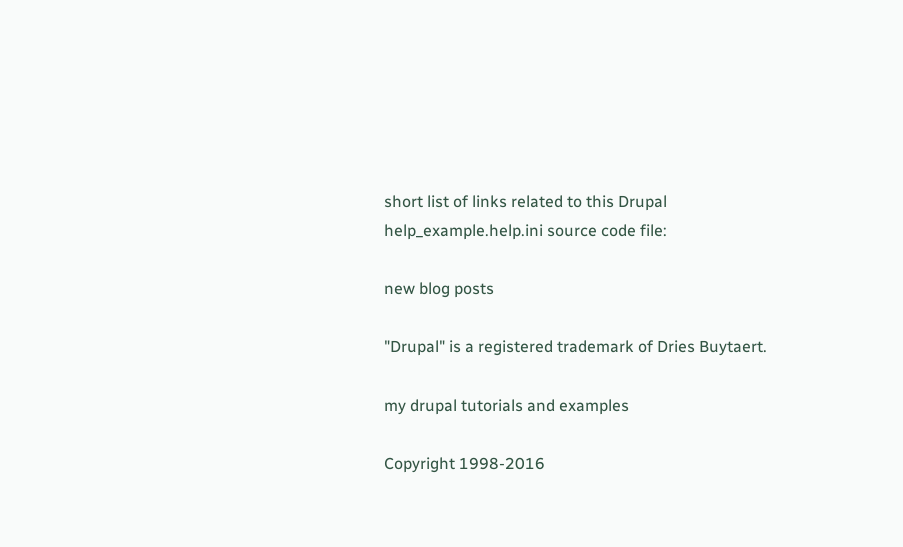short list of links related to this Drupal help_example.help.ini source code file:

new blog posts

"Drupal" is a registered trademark of Dries Buytaert.

my drupal tutorials and examples

Copyright 1998-2016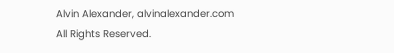Alvin Alexander, alvinalexander.com
All Rights Reserved.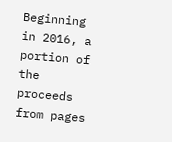Beginning in 2016, a portion of the proceeds from pages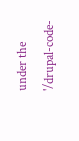under the '/drupal-code-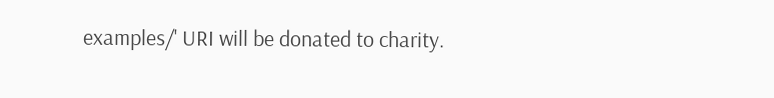examples/' URI will be donated to charity.